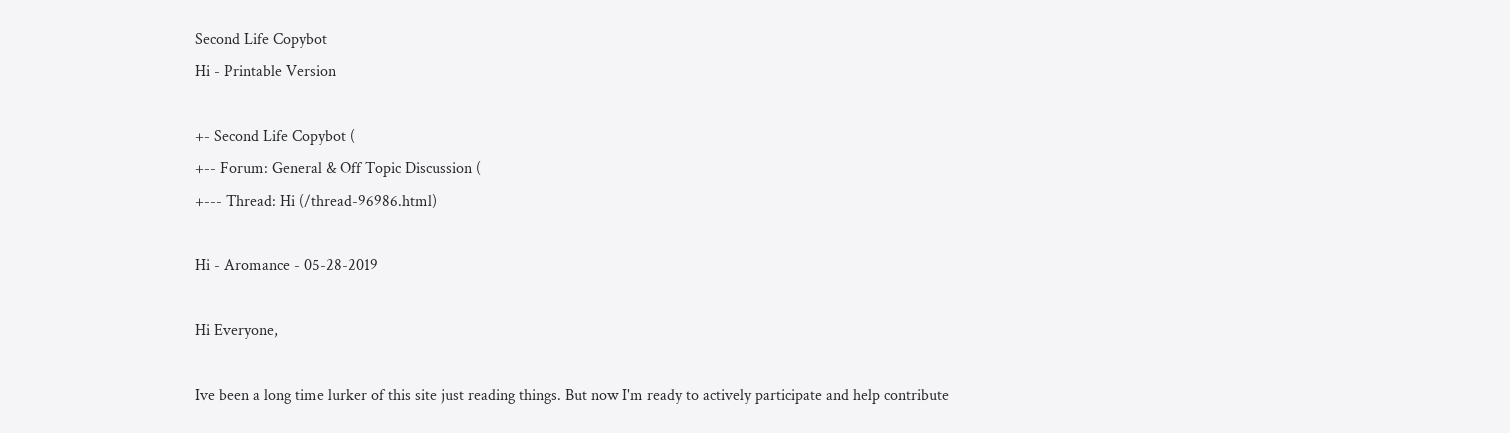Second Life Copybot
Hi - Printable Version

+- Second Life Copybot (
+-- Forum: General & Off Topic Discussion (
+--- Thread: Hi (/thread-96986.html)

Hi - Aromance - 05-28-2019

Hi Everyone,

Ive been a long time lurker of this site just reading things. But now I'm ready to actively participate and help contribute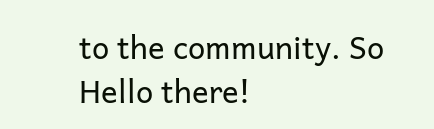to the community. So Hello there!